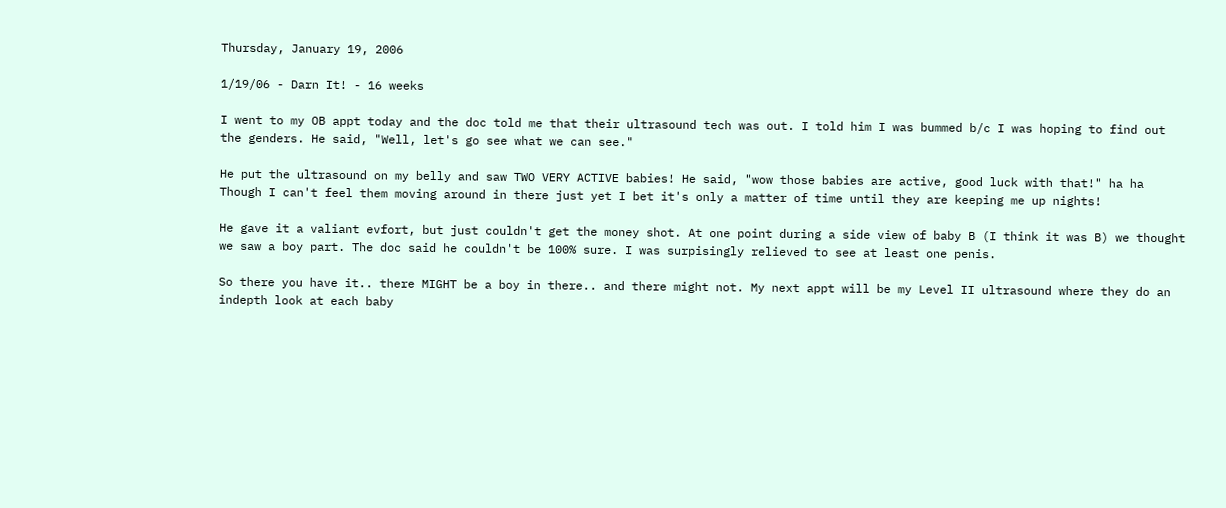Thursday, January 19, 2006

1/19/06 - Darn It! - 16 weeks

I went to my OB appt today and the doc told me that their ultrasound tech was out. I told him I was bummed b/c I was hoping to find out the genders. He said, "Well, let's go see what we can see."

He put the ultrasound on my belly and saw TWO VERY ACTIVE babies! He said, "wow those babies are active, good luck with that!" ha ha Though I can't feel them moving around in there just yet I bet it's only a matter of time until they are keeping me up nights!

He gave it a valiant evfort, but just couldn't get the money shot. At one point during a side view of baby B (I think it was B) we thought we saw a boy part. The doc said he couldn't be 100% sure. I was surpisingly relieved to see at least one penis.

So there you have it.. there MIGHT be a boy in there.. and there might not. My next appt will be my Level II ultrasound where they do an indepth look at each baby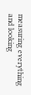measuring everything and looking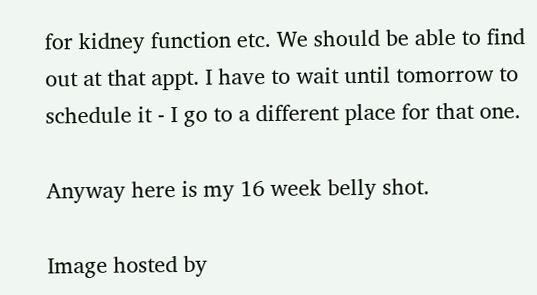for kidney function etc. We should be able to find out at that appt. I have to wait until tomorrow to schedule it - I go to a different place for that one.

Anyway here is my 16 week belly shot.

Image hosted by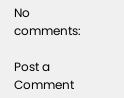No comments:

Post a Comment